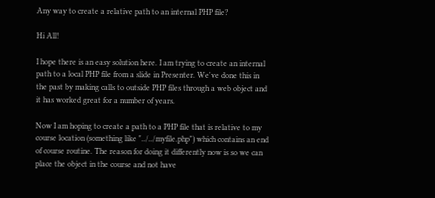Any way to create a relative path to an internal PHP file?

Hi All!

I hope there is an easy solution here. I am trying to create an internal path to a local PHP file from a slide in Presenter. We've done this in the past by making calls to outside PHP files through a web object and it has worked great for a number of years.

Now I am hoping to create a path to a PHP file that is relative to my course location (something like "../../myfile.php") which contains an end of course routine. The reason for doing it differently now is so we can place the object in the course and not have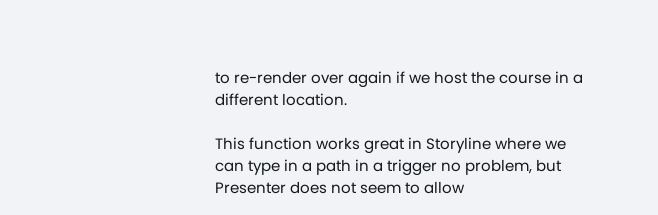to re-render over again if we host the course in a different location.

This function works great in Storyline where we can type in a path in a trigger no problem, but Presenter does not seem to allow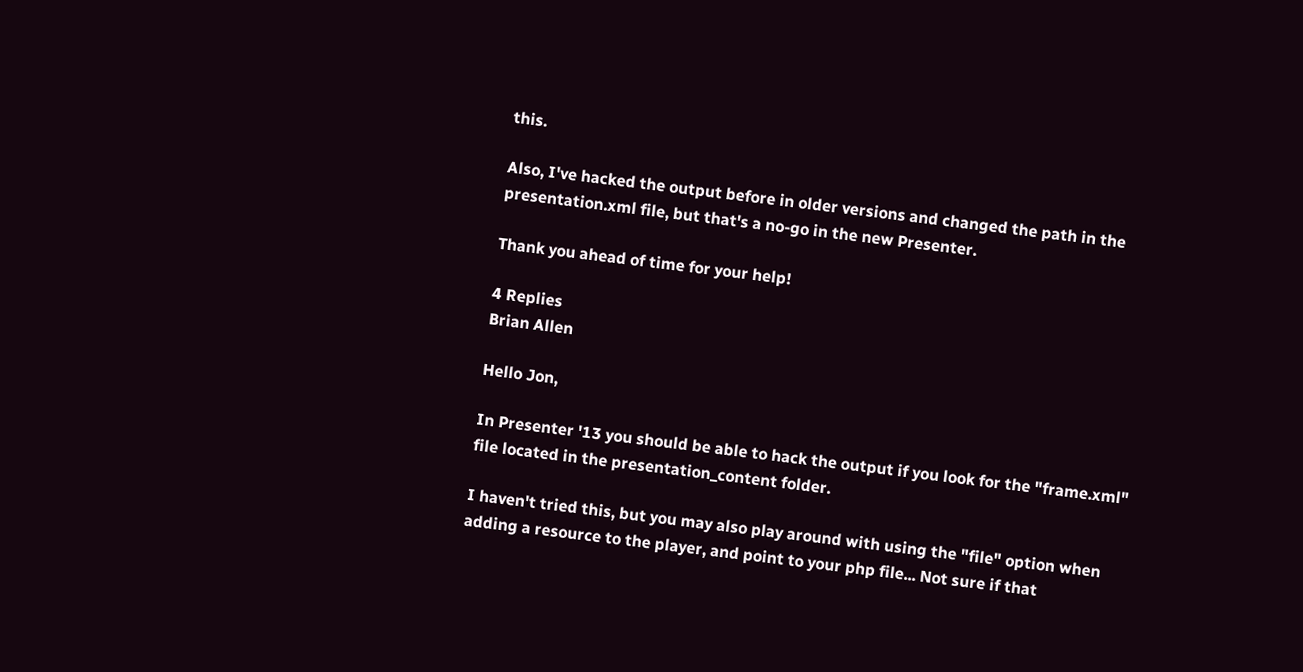this.

Also, I've hacked the output before in older versions and changed the path in the presentation.xml file, but that's a no-go in the new Presenter.

Thank you ahead of time for your help!

4 Replies
Brian Allen

Hello Jon,

In Presenter '13 you should be able to hack the output if you look for the "frame.xml" file located in the presentation_content folder.

I haven't tried this, but you may also play around with using the "file" option when adding a resource to the player, and point to your php file... Not sure if that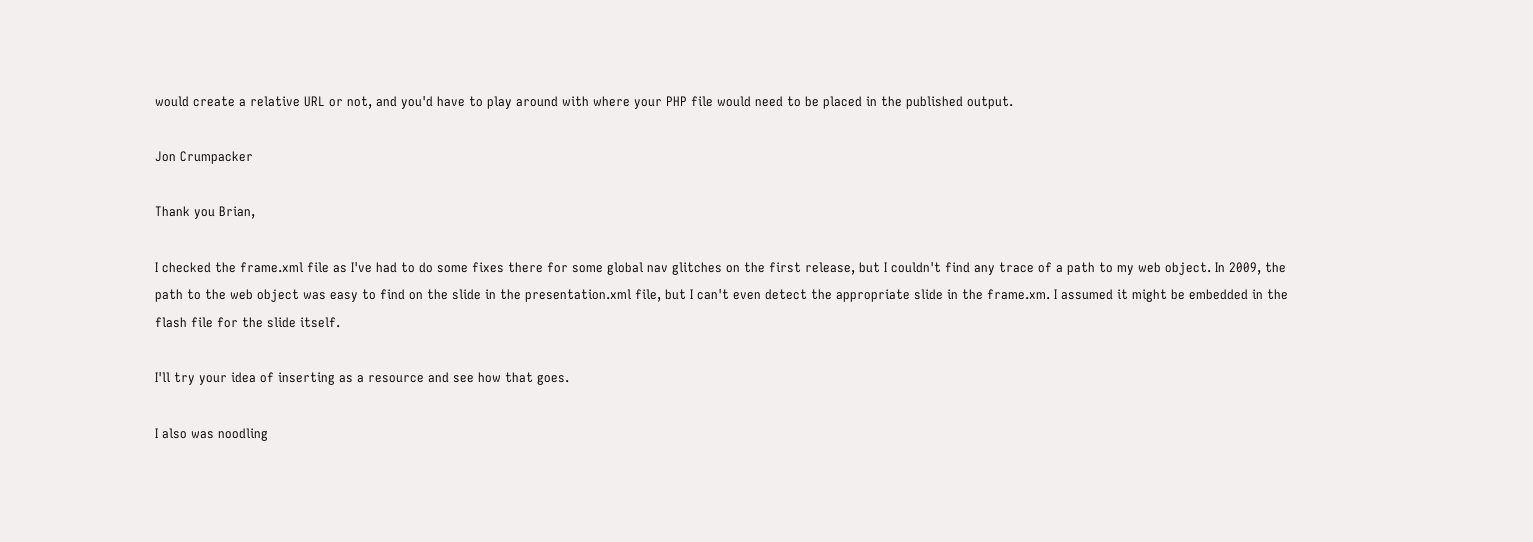would create a relative URL or not, and you'd have to play around with where your PHP file would need to be placed in the published output.

Jon Crumpacker

Thank you Brian,

I checked the frame.xml file as I've had to do some fixes there for some global nav glitches on the first release, but I couldn't find any trace of a path to my web object. In 2009, the path to the web object was easy to find on the slide in the presentation.xml file, but I can't even detect the appropriate slide in the frame.xm. I assumed it might be embedded in the flash file for the slide itself.

I'll try your idea of inserting as a resource and see how that goes.

I also was noodling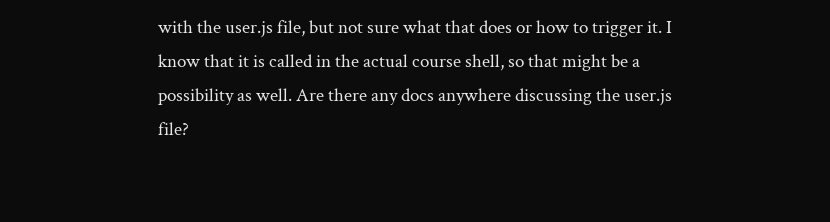with the user.js file, but not sure what that does or how to trigger it. I know that it is called in the actual course shell, so that might be a possibility as well. Are there any docs anywhere discussing the user.js file?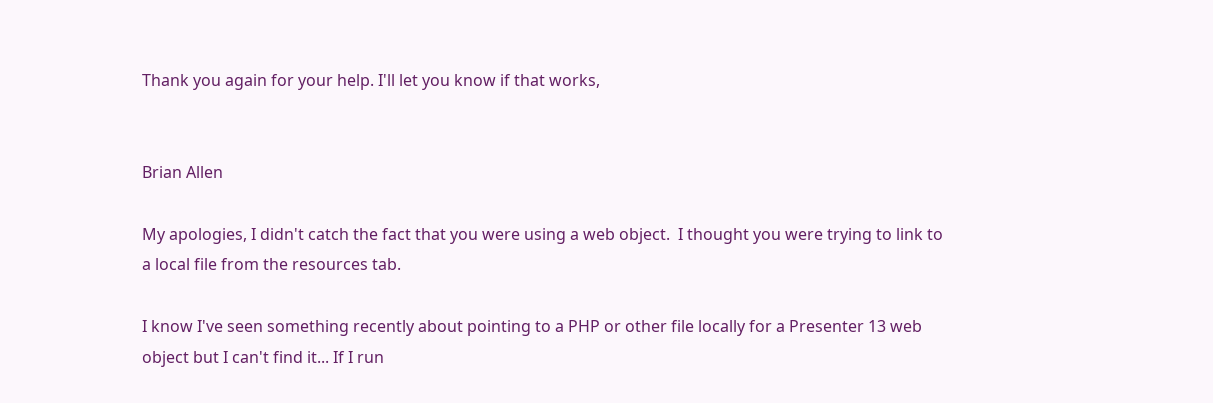Thank you again for your help. I'll let you know if that works,


Brian Allen

My apologies, I didn't catch the fact that you were using a web object.  I thought you were trying to link to a local file from the resources tab.

I know I've seen something recently about pointing to a PHP or other file locally for a Presenter 13 web object but I can't find it... If I run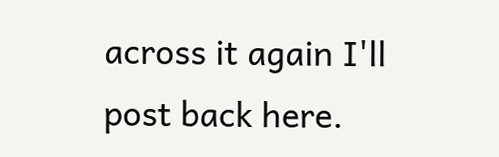across it again I'll post back here.